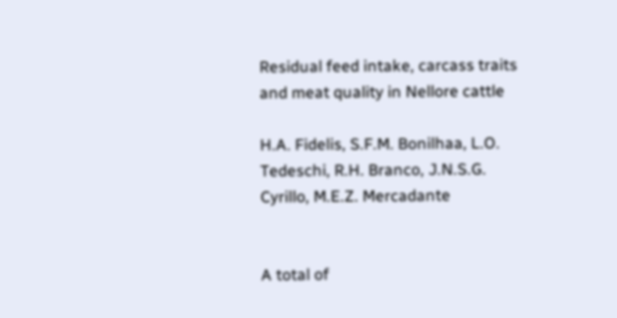Residual feed intake, carcass traits and meat quality in Nellore cattle

H.A. Fidelis, S.F.M. Bonilhaa, L.O. Tedeschi, R.H. Branco, J.N.S.G. Cyrillo, M.E.Z. Mercadante


A total of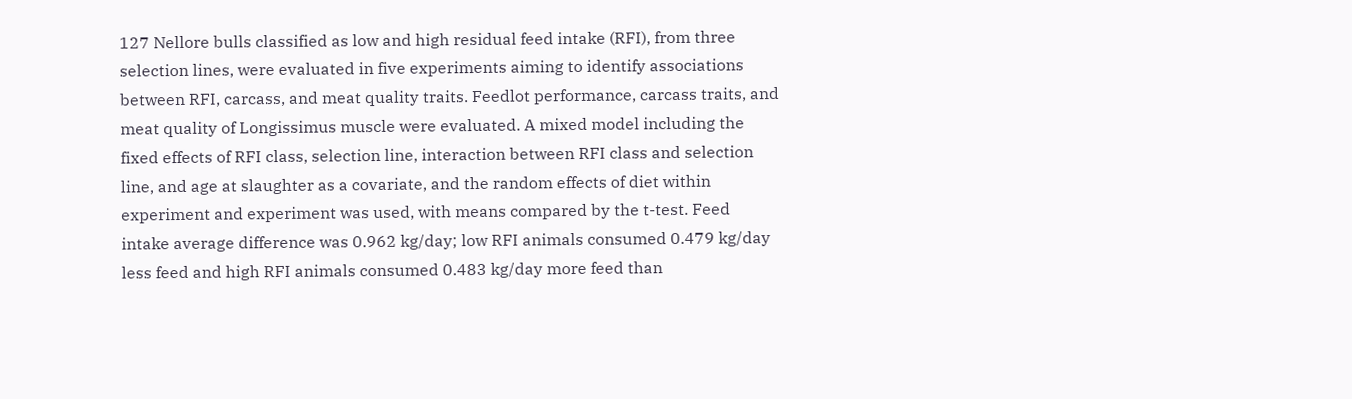127 Nellore bulls classified as low and high residual feed intake (RFI), from three selection lines, were evaluated in five experiments aiming to identify associations between RFI, carcass, and meat quality traits. Feedlot performance, carcass traits, and meat quality of Longissimus muscle were evaluated. A mixed model including the fixed effects of RFI class, selection line, interaction between RFI class and selection line, and age at slaughter as a covariate, and the random effects of diet within experiment and experiment was used, with means compared by the t-test. Feed intake average difference was 0.962 kg/day; low RFI animals consumed 0.479 kg/day less feed and high RFI animals consumed 0.483 kg/day more feed than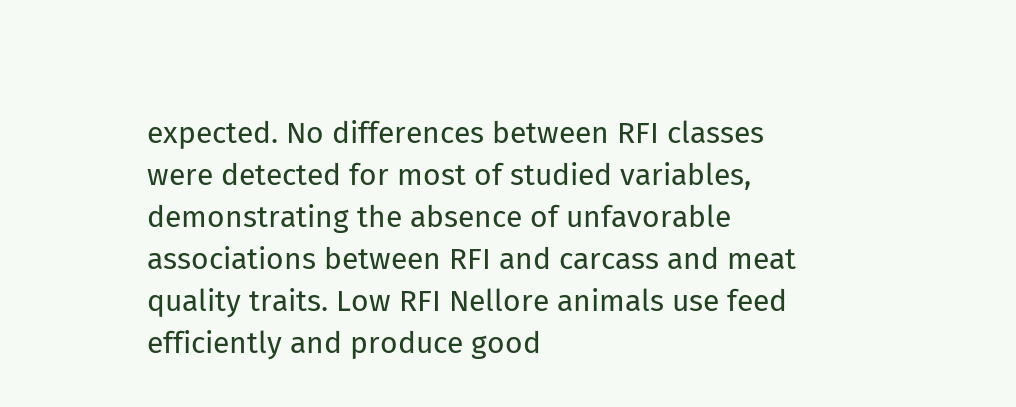expected. No differences between RFI classes were detected for most of studied variables, demonstrating the absence of unfavorable associations between RFI and carcass and meat quality traits. Low RFI Nellore animals use feed efficiently and produce good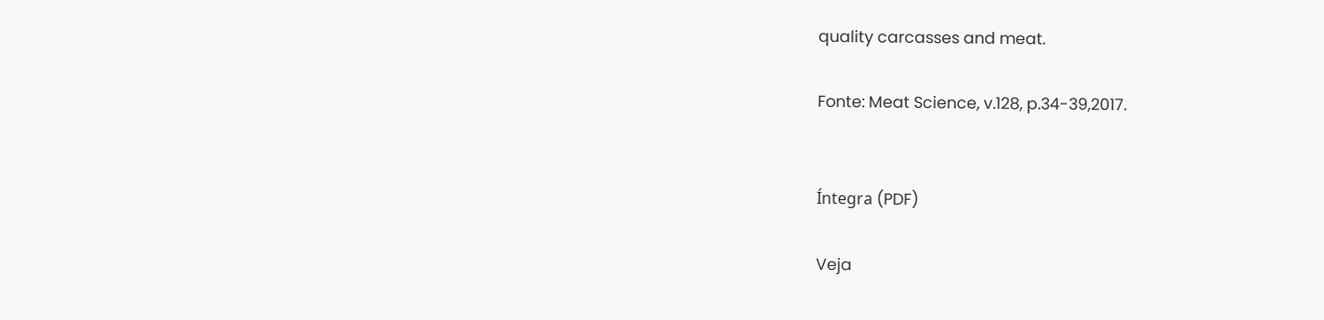quality carcasses and meat.

Fonte: Meat Science, v.128, p.34-39,2017.


Íntegra (PDF)

Veja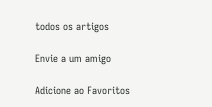todos os artigos

Envie a um amigo

Adicione ao Favoritos